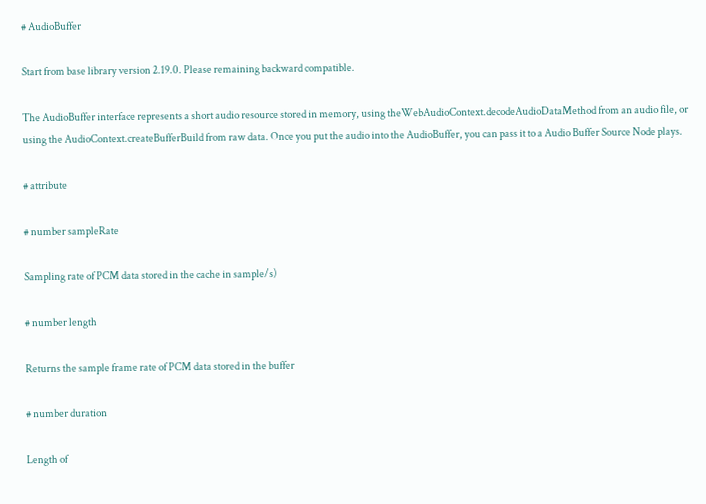# AudioBuffer

Start from base library version 2.19.0. Please remaining backward compatible.

The AudioBuffer interface represents a short audio resource stored in memory, using theWebAudioContext.decodeAudioDataMethod from an audio file, or using the AudioContext.createBufferBuild from raw data. Once you put the audio into the AudioBuffer, you can pass it to a Audio Buffer Source Node plays.

# attribute

# number sampleRate

Sampling rate of PCM data stored in the cache in sample/s)

# number length

Returns the sample frame rate of PCM data stored in the buffer

# number duration

Length of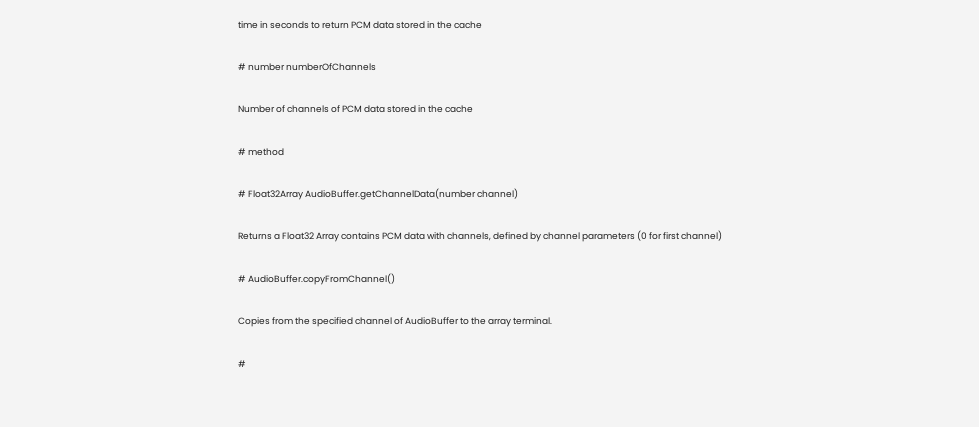time in seconds to return PCM data stored in the cache

# number numberOfChannels

Number of channels of PCM data stored in the cache

# method

# Float32Array AudioBuffer.getChannelData(number channel)

Returns a Float32 Array contains PCM data with channels, defined by channel parameters (0 for first channel)

# AudioBuffer.copyFromChannel()

Copies from the specified channel of AudioBuffer to the array terminal.

#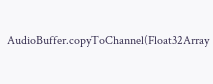AudioBuffer.copyToChannel(Float32Array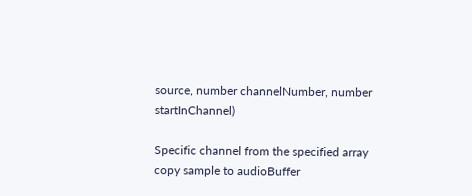source, number channelNumber, number startInChannel)

Specific channel from the specified array copy sample to audioBuffer